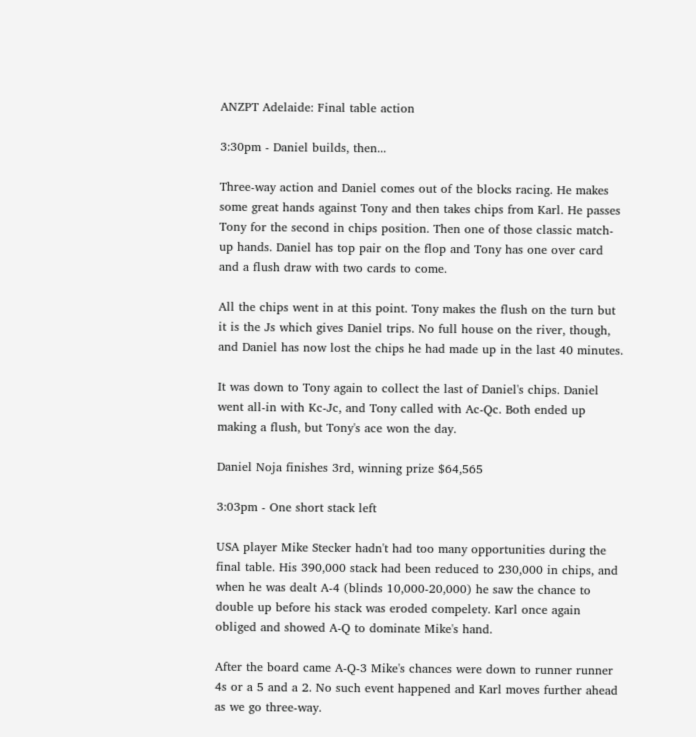ANZPT Adelaide: Final table action

3:30pm - Daniel builds, then...

Three-way action and Daniel comes out of the blocks racing. He makes some great hands against Tony and then takes chips from Karl. He passes Tony for the second in chips position. Then one of those classic match-up hands. Daniel has top pair on the flop and Tony has one over card and a flush draw with two cards to come.

All the chips went in at this point. Tony makes the flush on the turn but it is the Js which gives Daniel trips. No full house on the river, though, and Daniel has now lost the chips he had made up in the last 40 minutes.

It was down to Tony again to collect the last of Daniel's chips. Daniel went all-in with Kc-Jc, and Tony called with Ac-Qc. Both ended up making a flush, but Tony's ace won the day.

Daniel Noja finishes 3rd, winning prize $64,565

3:03pm - One short stack left

USA player Mike Stecker hadn't had too many opportunities during the final table. His 390,000 stack had been reduced to 230,000 in chips, and when he was dealt A-4 (blinds 10,000-20,000) he saw the chance to double up before his stack was eroded compelety. Karl once again obliged and showed A-Q to dominate Mike's hand.

After the board came A-Q-3 Mike's chances were down to runner runner 4s or a 5 and a 2. No such event happened and Karl moves further ahead as we go three-way.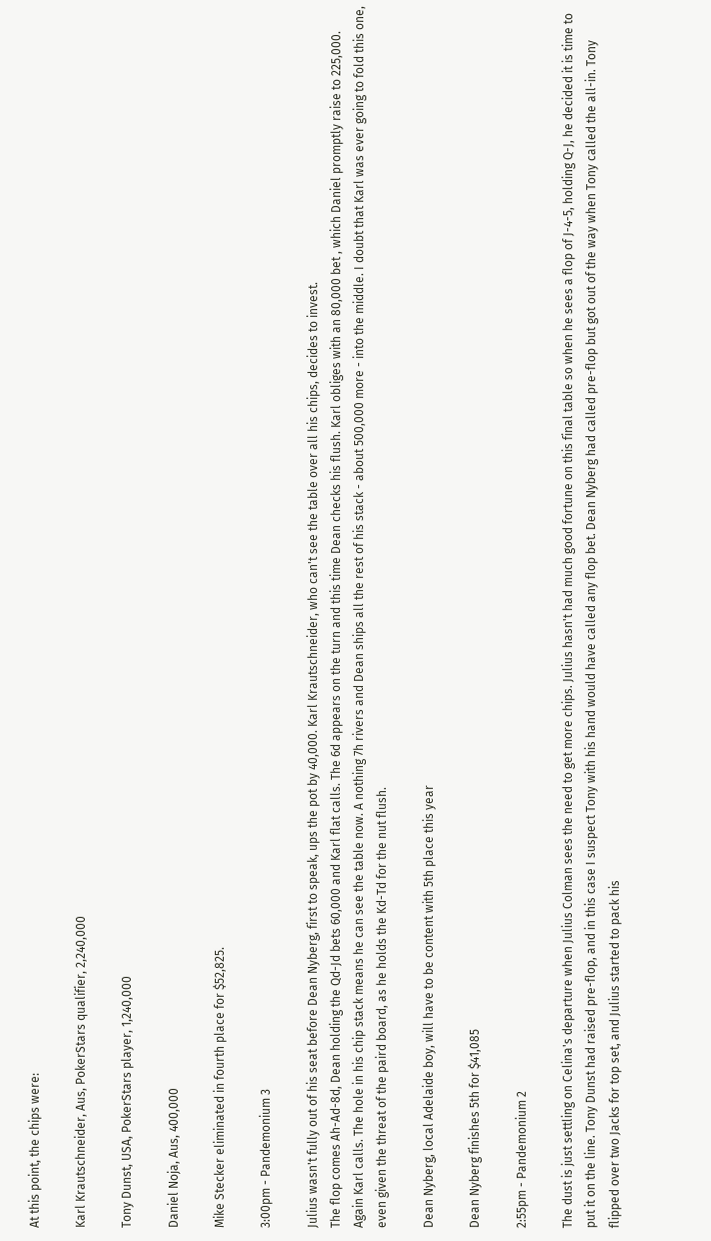At this point, the chips were:

Karl Krautschneider, Aus, PokerStars qualifier, 2,240,000

Tony Dunst, USA, PokerStars player, 1,240,000

Daniel Noja, Aus, 400,000

Mike Stecker eliminated in fourth place for $52,825.

3:00pm - Pandemonium 3

Julius wasn't fully out of his seat before Dean Nyberg, first to speak, ups the pot by 40,000. Karl Krautschneider, who can't see the table over all his chips, decides to invest.
The flop comes Ah-Ad-8d, Dean holding the Qd-Jd bets 60,000 and Karl flat calls. The 6d appears on the turn and this time Dean checks his flush. Karl obliges with an 80,000 bet , which Daniel promptly raise to 225,000. Again Karl calls. The hole in his chip stack means he can see the table now. A nothing 7h rivers and Dean ships all the rest of his stack - about 500,000 more - into the middle. I doubt that Karl was ever going to fold this one, even given the threat of the paird board, as he holds the Kd-Td for the nut flush.

Dean Nyberg, local Adelaide boy, will have to be content with 5th place this year

Dean Nyberg finishes 5th for $41,085

2:55pm - Pandemonium 2

The dust is just settling on Celina's departure when Julius Colman sees the need to get more chips. Julius hasn't had much good fortune on this final table so when he sees a flop of J-4-5, holding Q-J, he decided it is time to put it on the line. Tony Dunst had raised pre-flop, and in this case I suspect Tony with his hand would have called any flop bet. Dean Nyberg had called pre-flop but got out of the way when Tony called the all-in. Tony flipped over two Jacks for top set, and Julius started to pack his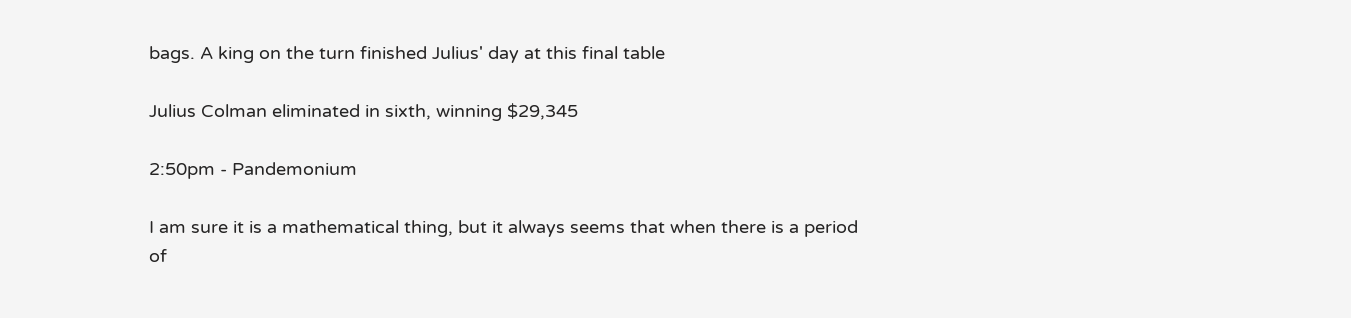bags. A king on the turn finished Julius' day at this final table

Julius Colman eliminated in sixth, winning $29,345

2:50pm - Pandemonium

I am sure it is a mathematical thing, but it always seems that when there is a period of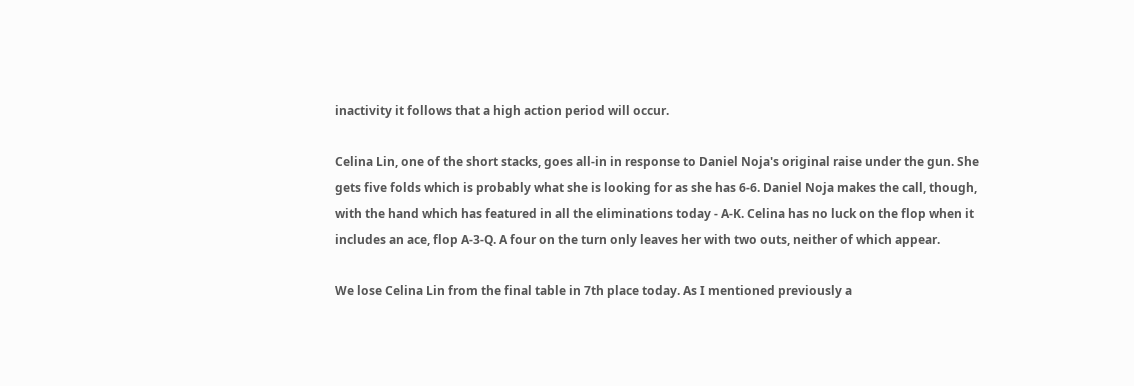inactivity it follows that a high action period will occur.

Celina Lin, one of the short stacks, goes all-in in response to Daniel Noja's original raise under the gun. She gets five folds which is probably what she is looking for as she has 6-6. Daniel Noja makes the call, though, with the hand which has featured in all the eliminations today - A-K. Celina has no luck on the flop when it includes an ace, flop A-3-Q. A four on the turn only leaves her with two outs, neither of which appear.

We lose Celina Lin from the final table in 7th place today. As I mentioned previously a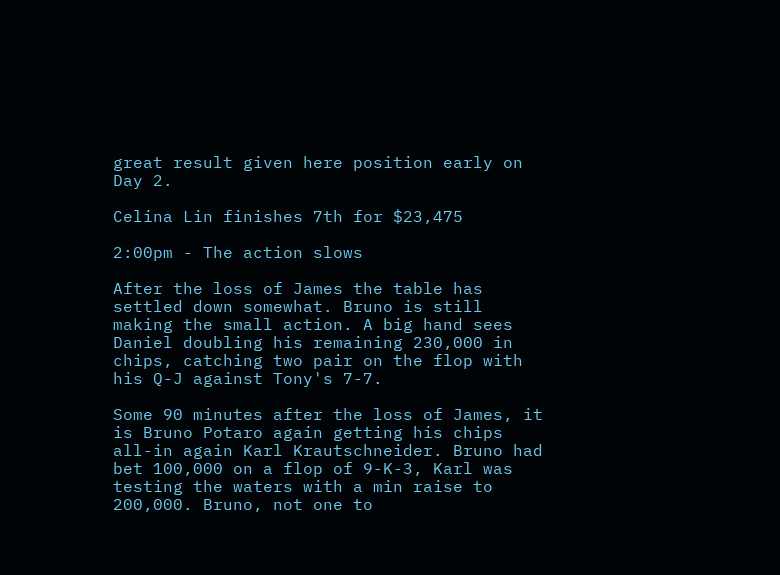great result given here position early on Day 2.

Celina Lin finishes 7th for $23,475

2:00pm - The action slows

After the loss of James the table has settled down somewhat. Bruno is still making the small action. A big hand sees Daniel doubling his remaining 230,000 in chips, catching two pair on the flop with his Q-J against Tony's 7-7.

Some 90 minutes after the loss of James, it is Bruno Potaro again getting his chips all-in again Karl Krautschneider. Bruno had bet 100,000 on a flop of 9-K-3, Karl was testing the waters with a min raise to 200,000. Bruno, not one to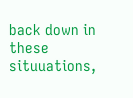back down in these situuations,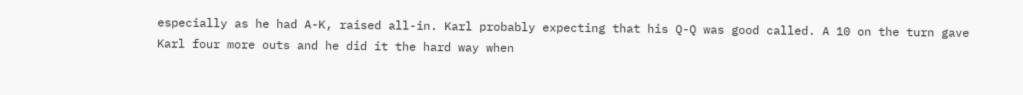especially as he had A-K, raised all-in. Karl probably expecting that his Q-Q was good called. A 10 on the turn gave Karl four more outs and he did it the hard way when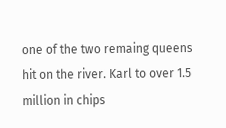one of the two remaing queens hit on the river. Karl to over 1.5 million in chips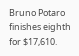Bruno Potaro finishes eighth for $17,610.